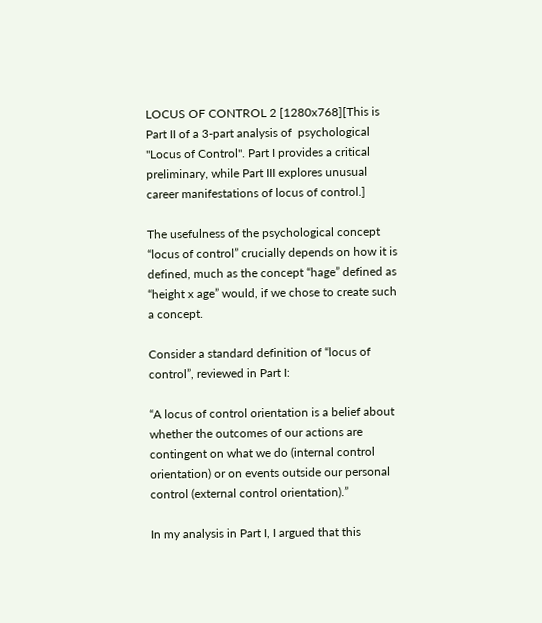LOCUS OF CONTROL 2 [1280x768][This is Part II of a 3-part analysis of  psychological "Locus of Control". Part I provides a critical preliminary, while Part III explores unusual career manifestations of locus of control.]

The usefulness of the psychological concept “locus of control” crucially depends on how it is defined, much as the concept “hage” defined as “height x age” would, if we chose to create such a concept.

Consider a standard definition of “locus of control”, reviewed in Part I:

“A locus of control orientation is a belief about whether the outcomes of our actions are contingent on what we do (internal control orientation) or on events outside our personal control (external control orientation).”

In my analysis in Part I, I argued that this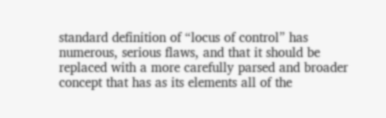standard definition of “locus of control” has numerous, serious flaws, and that it should be replaced with a more carefully parsed and broader concept that has as its elements all of the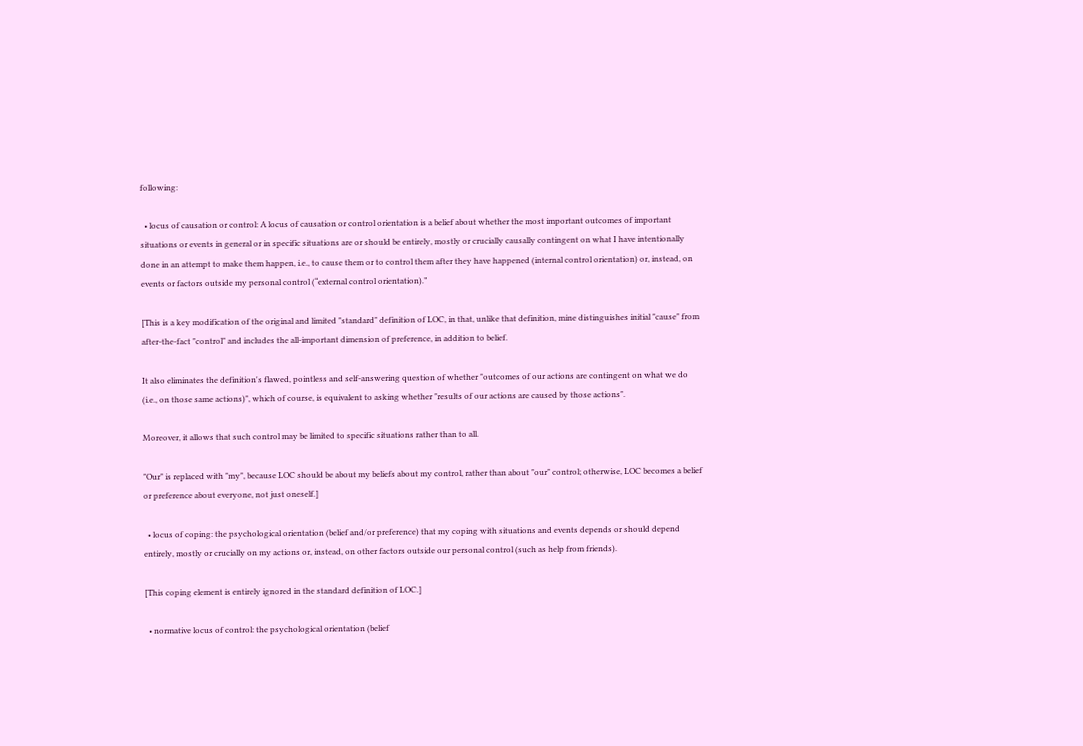following:

  • locus of causation or control: A locus of causation or control orientation is a belief about whether the most important outcomes of important situations or events in general or in specific situations are or should be entirely, mostly or crucially causally contingent on what I have intentionally done in an attempt to make them happen, i.e., to cause them or to control them after they have happened (internal control orientation) or, instead, on events or factors outside my personal control (“external control orientation).”

[This is a key modification of the original and limited "standard" definition of LOC, in that, unlike that definition, mine distinguishes initial "cause" from after-the-fact "control" and includes the all-important dimension of preference, in addition to belief.

It also eliminates the definition's flawed, pointless and self-answering question of whether "outcomes of our actions are contingent on what we do (i.e., on those same actions)", which of course, is equivalent to asking whether "results of our actions are caused by those actions".

Moreover, it allows that such control may be limited to specific situations rather than to all.

"Our" is replaced with "my", because LOC should be about my beliefs about my control, rather than about "our" control; otherwise, LOC becomes a belief or preference about everyone, not just oneself.]

  • locus of coping: the psychological orientation (belief and/or preference) that my coping with situations and events depends or should depend entirely, mostly or crucially on my actions or, instead, on other factors outside our personal control (such as help from friends).

[This coping element is entirely ignored in the standard definition of LOC.]

  • normative locus of control: the psychological orientation (belief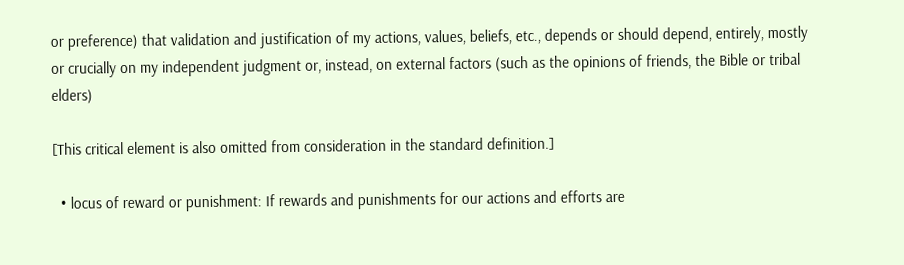or preference) that validation and justification of my actions, values, beliefs, etc., depends or should depend, entirely, mostly or crucially on my independent judgment or, instead, on external factors (such as the opinions of friends, the Bible or tribal elders)

[This critical element is also omitted from consideration in the standard definition.]

  • locus of reward or punishment: If rewards and punishments for our actions and efforts are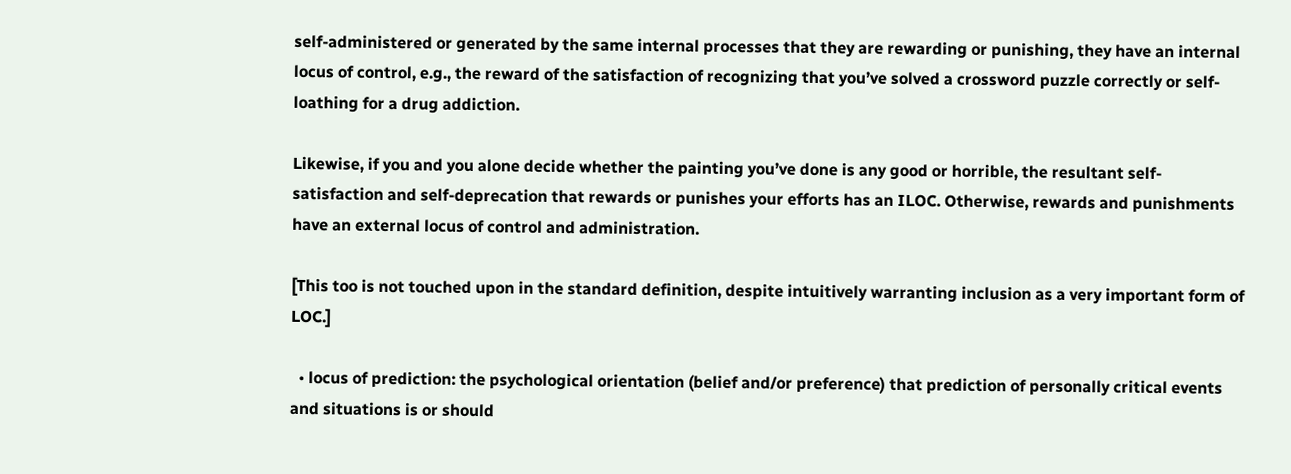self-administered or generated by the same internal processes that they are rewarding or punishing, they have an internal locus of control, e.g., the reward of the satisfaction of recognizing that you’ve solved a crossword puzzle correctly or self-loathing for a drug addiction.

Likewise, if you and you alone decide whether the painting you’ve done is any good or horrible, the resultant self-satisfaction and self-deprecation that rewards or punishes your efforts has an ILOC. Otherwise, rewards and punishments have an external locus of control and administration.

[This too is not touched upon in the standard definition, despite intuitively warranting inclusion as a very important form of LOC.]

  • locus of prediction: the psychological orientation (belief and/or preference) that prediction of personally critical events and situations is or should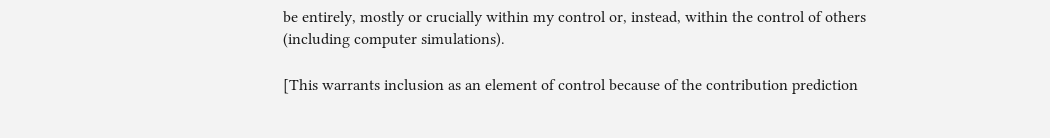be entirely, mostly or crucially within my control or, instead, within the control of others (including computer simulations).

[This warrants inclusion as an element of control because of the contribution prediction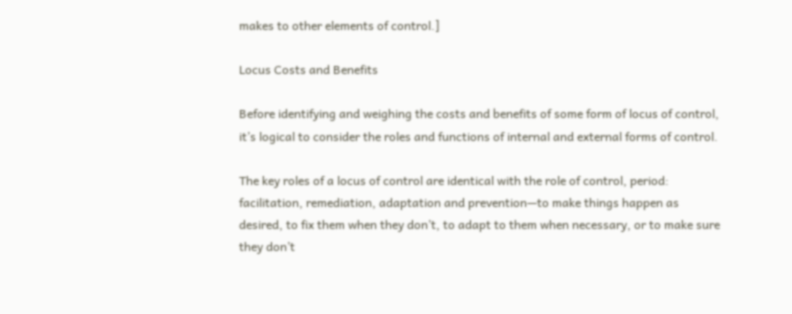makes to other elements of control.]

Locus Costs and Benefits

Before identifying and weighing the costs and benefits of some form of locus of control, it’s logical to consider the roles and functions of internal and external forms of control.

The key roles of a locus of control are identical with the role of control, period: facilitation, remediation, adaptation and prevention—to make things happen as desired, to fix them when they don’t, to adapt to them when necessary, or to make sure they don’t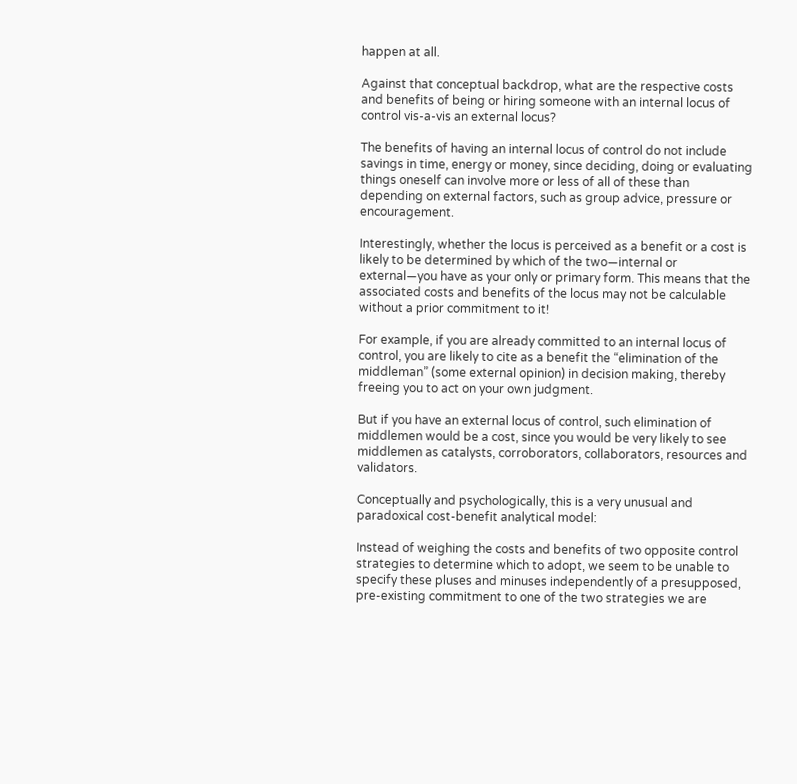happen at all.

Against that conceptual backdrop, what are the respective costs and benefits of being or hiring someone with an internal locus of control vis-a-vis an external locus?

The benefits of having an internal locus of control do not include savings in time, energy or money, since deciding, doing or evaluating things oneself can involve more or less of all of these than depending on external factors, such as group advice, pressure or encouragement.

Interestingly, whether the locus is perceived as a benefit or a cost is likely to be determined by which of the two—internal or external—you have as your only or primary form. This means that the associated costs and benefits of the locus may not be calculable without a prior commitment to it!

For example, if you are already committed to an internal locus of control, you are likely to cite as a benefit the “elimination of the middleman” (some external opinion) in decision making, thereby freeing you to act on your own judgment.

But if you have an external locus of control, such elimination of middlemen would be a cost, since you would be very likely to see middlemen as catalysts, corroborators, collaborators, resources and validators.

Conceptually and psychologically, this is a very unusual and paradoxical cost-benefit analytical model:

Instead of weighing the costs and benefits of two opposite control strategies to determine which to adopt, we seem to be unable to specify these pluses and minuses independently of a presupposed, pre-existing commitment to one of the two strategies we are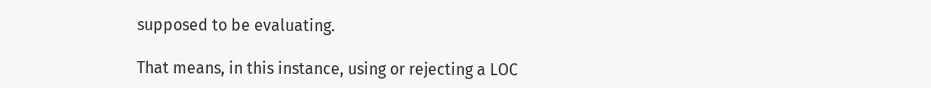supposed to be evaluating.

That means, in this instance, using or rejecting a LOC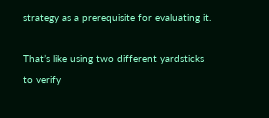strategy as a prerequisite for evaluating it.

That’s like using two different yardsticks to verify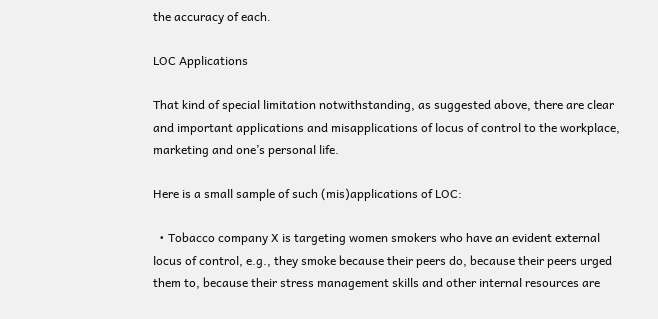the accuracy of each.

LOC Applications

That kind of special limitation notwithstanding, as suggested above, there are clear and important applications and misapplications of locus of control to the workplace, marketing and one’s personal life.

Here is a small sample of such (mis)applications of LOC:

  • Tobacco company X is targeting women smokers who have an evident external locus of control, e.g., they smoke because their peers do, because their peers urged them to, because their stress management skills and other internal resources are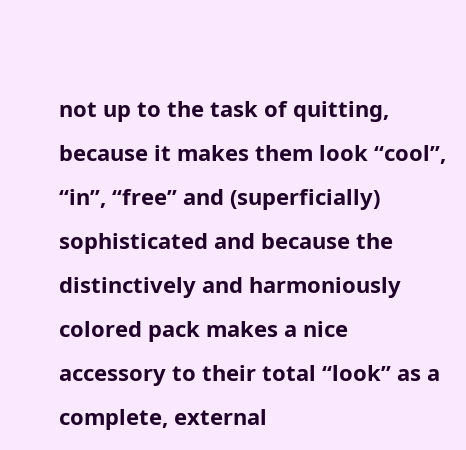not up to the task of quitting, because it makes them look “cool”, “in”, “free” and (superficially) sophisticated and because the distinctively and harmoniously colored pack makes a nice accessory to their total “look” as a complete, external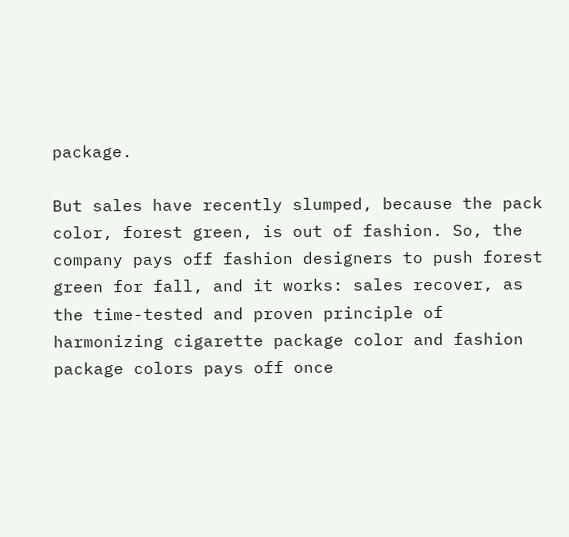package.

But sales have recently slumped, because the pack color, forest green, is out of fashion. So, the company pays off fashion designers to push forest green for fall, and it works: sales recover, as the time-tested and proven principle of harmonizing cigarette package color and fashion package colors pays off once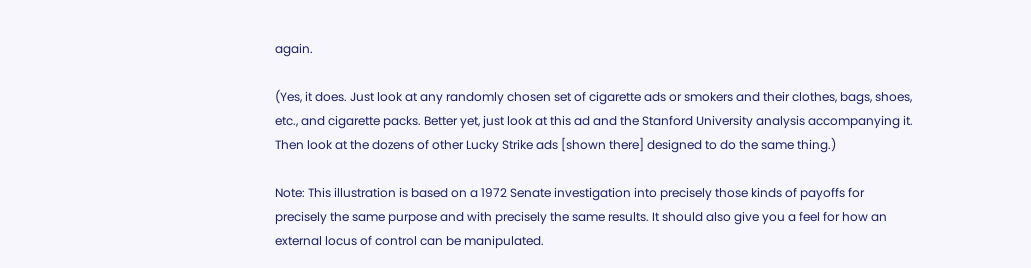again.

(Yes, it does. Just look at any randomly chosen set of cigarette ads or smokers and their clothes, bags, shoes, etc., and cigarette packs. Better yet, just look at this ad and the Stanford University analysis accompanying it. Then look at the dozens of other Lucky Strike ads [shown there] designed to do the same thing.)

Note: This illustration is based on a 1972 Senate investigation into precisely those kinds of payoffs for precisely the same purpose and with precisely the same results. It should also give you a feel for how an external locus of control can be manipulated.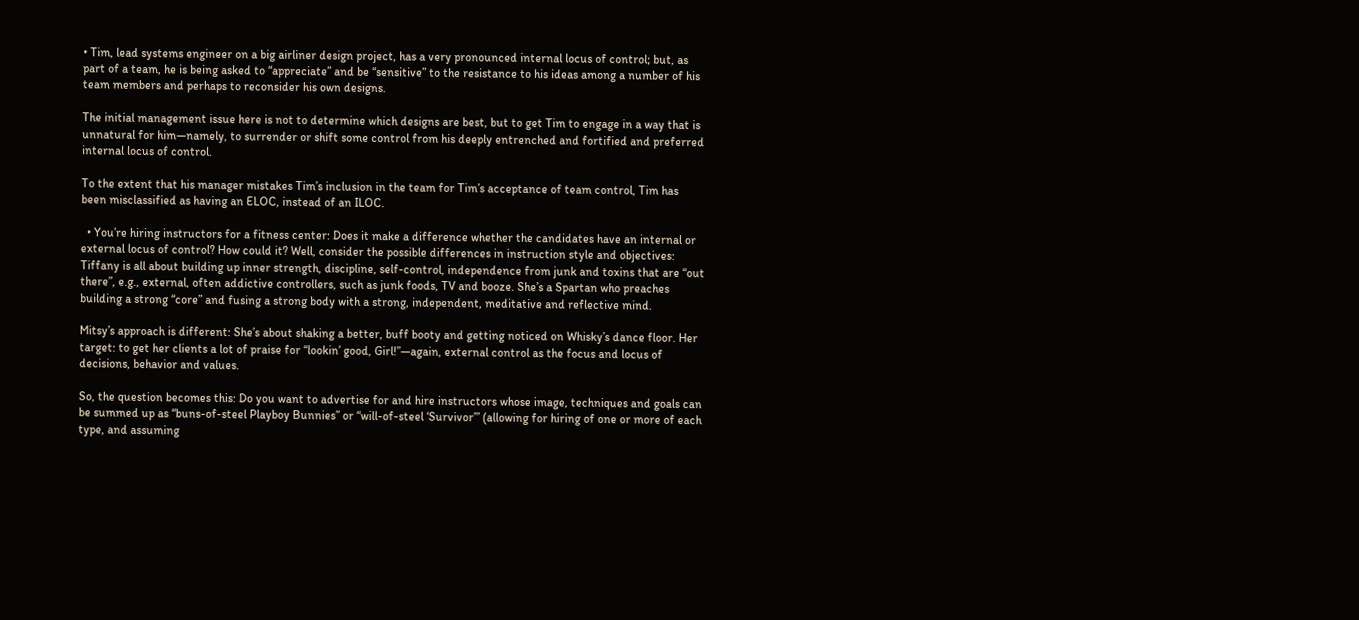• Tim, lead systems engineer on a big airliner design project, has a very pronounced internal locus of control; but, as part of a team, he is being asked to “appreciate” and be “sensitive” to the resistance to his ideas among a number of his team members and perhaps to reconsider his own designs.

The initial management issue here is not to determine which designs are best, but to get Tim to engage in a way that is unnatural for him—namely, to surrender or shift some control from his deeply entrenched and fortified and preferred internal locus of control.

To the extent that his manager mistakes Tim’s inclusion in the team for Tim’s acceptance of team control, Tim has been misclassified as having an ELOC, instead of an ILOC.

  • You’re hiring instructors for a fitness center: Does it make a difference whether the candidates have an internal or external locus of control? How could it? Well, consider the possible differences in instruction style and objectives: Tiffany is all about building up inner strength, discipline, self-control, independence from junk and toxins that are “out there”, e.g., external, often addictive controllers, such as junk foods, TV and booze. She’s a Spartan who preaches building a strong “core” and fusing a strong body with a strong, independent, meditative and reflective mind.

Mitsy’s approach is different: She’s about shaking a better, buff booty and getting noticed on Whisky’s dance floor. Her target: to get her clients a lot of praise for “lookin’ good, Girl!”—again, external control as the focus and locus of decisions, behavior and values.

So, the question becomes this: Do you want to advertise for and hire instructors whose image, techniques and goals can be summed up as “buns-of-steel Playboy Bunnies” or “will-of-steel ‘Survivor’” (allowing for hiring of one or more of each type, and assuming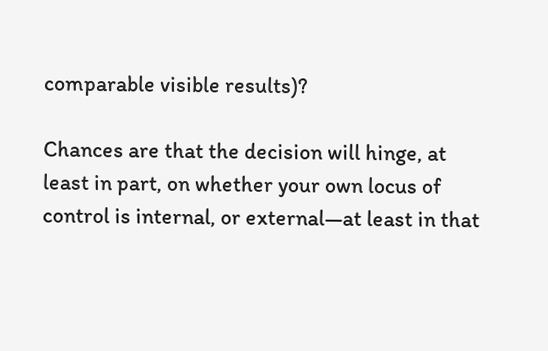comparable visible results)?

Chances are that the decision will hinge, at least in part, on whether your own locus of control is internal, or external—at least in that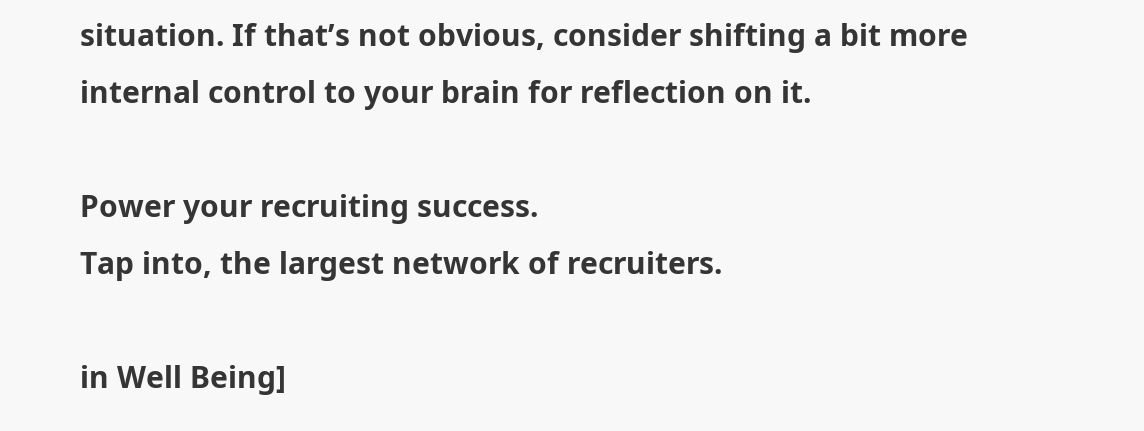situation. If that’s not obvious, consider shifting a bit more internal control to your brain for reflection on it.

Power your recruiting success.
Tap into, the largest network of recruiters.

in Well Being]